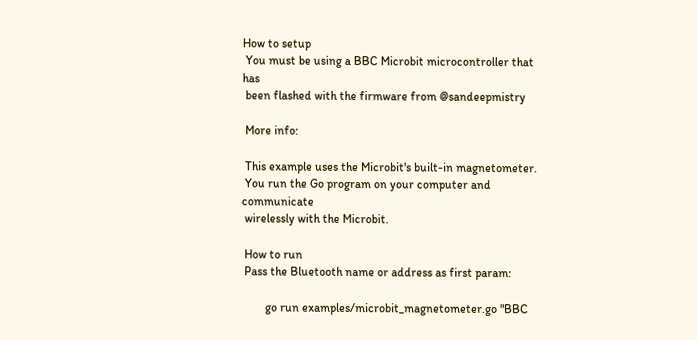How to setup
 You must be using a BBC Microbit microcontroller that has
 been flashed with the firmware from @sandeepmistry

 More info:

 This example uses the Microbit's built-in magnetometer.
 You run the Go program on your computer and communicate
 wirelessly with the Microbit.

 How to run
 Pass the Bluetooth name or address as first param:

        go run examples/microbit_magnetometer.go "BBC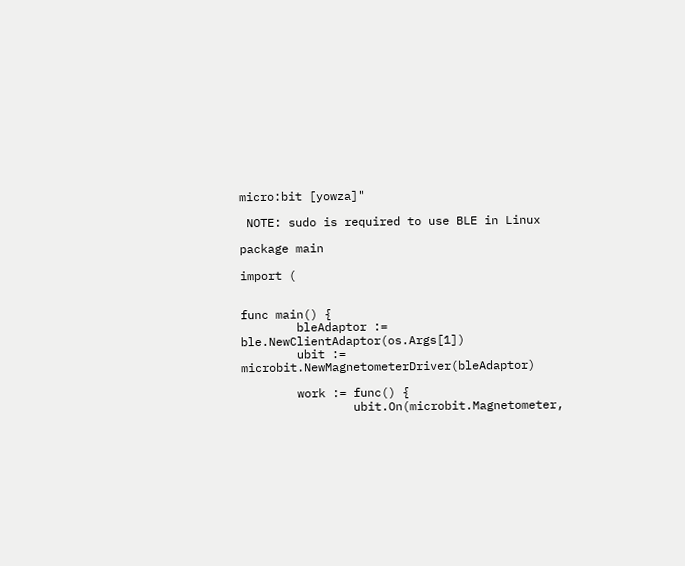micro:bit [yowza]"

 NOTE: sudo is required to use BLE in Linux

package main

import (


func main() {
        bleAdaptor := ble.NewClientAdaptor(os.Args[1])
        ubit := microbit.NewMagnetometerDriver(bleAdaptor)

        work := func() {
                ubit.On(microbit.Magnetometer,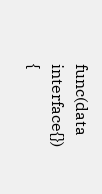func(data interface{}) {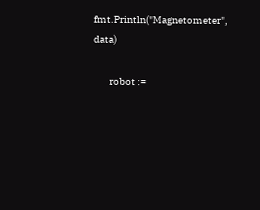fmt.Println("Magnetometer", data)

        robot :=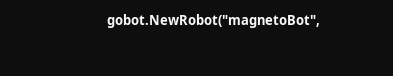gobot.NewRobot("magnetoBot",